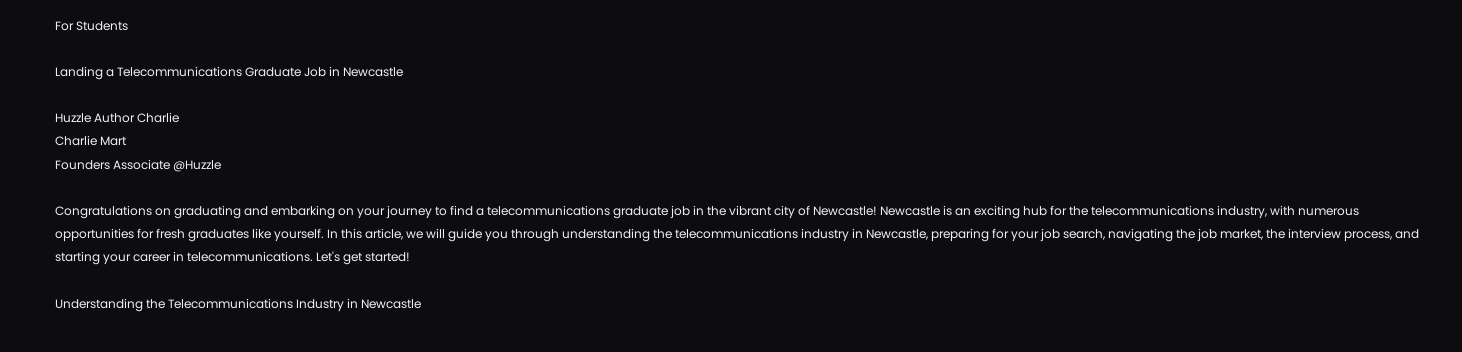For Students

Landing a Telecommunications Graduate Job in Newcastle

Huzzle Author Charlie
Charlie Mart
Founders Associate @Huzzle

Congratulations on graduating and embarking on your journey to find a telecommunications graduate job in the vibrant city of Newcastle! Newcastle is an exciting hub for the telecommunications industry, with numerous opportunities for fresh graduates like yourself. In this article, we will guide you through understanding the telecommunications industry in Newcastle, preparing for your job search, navigating the job market, the interview process, and starting your career in telecommunications. Let's get started!

Understanding the Telecommunications Industry in Newcastle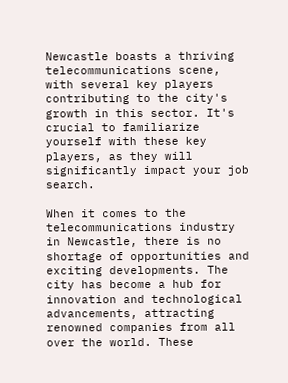Newcastle boasts a thriving telecommunications scene, with several key players contributing to the city's growth in this sector. It's crucial to familiarize yourself with these key players, as they will significantly impact your job search.

When it comes to the telecommunications industry in Newcastle, there is no shortage of opportunities and exciting developments. The city has become a hub for innovation and technological advancements, attracting renowned companies from all over the world. These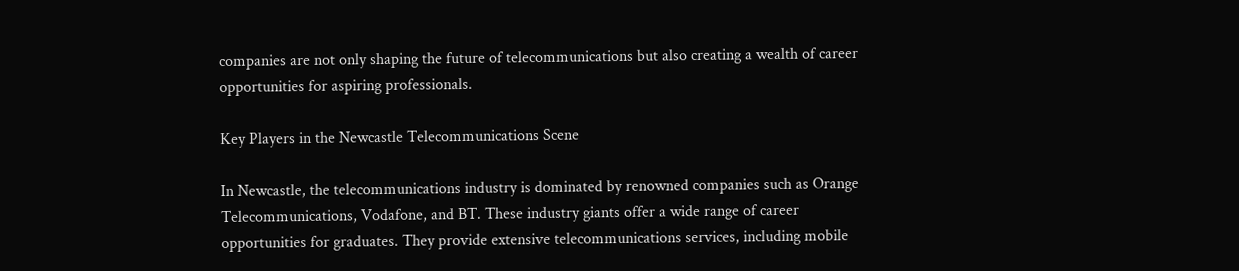companies are not only shaping the future of telecommunications but also creating a wealth of career opportunities for aspiring professionals.

Key Players in the Newcastle Telecommunications Scene

In Newcastle, the telecommunications industry is dominated by renowned companies such as Orange Telecommunications, Vodafone, and BT. These industry giants offer a wide range of career opportunities for graduates. They provide extensive telecommunications services, including mobile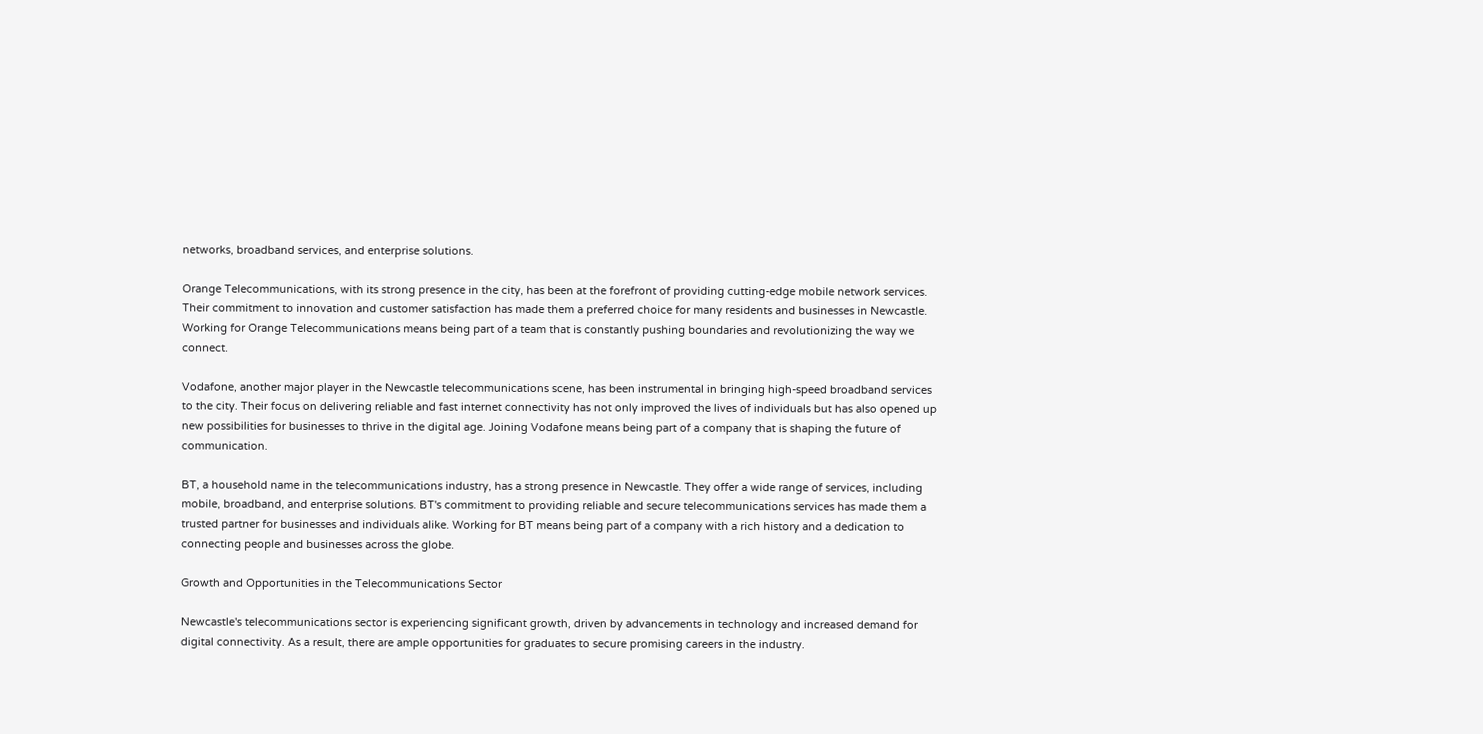networks, broadband services, and enterprise solutions.

Orange Telecommunications, with its strong presence in the city, has been at the forefront of providing cutting-edge mobile network services. Their commitment to innovation and customer satisfaction has made them a preferred choice for many residents and businesses in Newcastle. Working for Orange Telecommunications means being part of a team that is constantly pushing boundaries and revolutionizing the way we connect.

Vodafone, another major player in the Newcastle telecommunications scene, has been instrumental in bringing high-speed broadband services to the city. Their focus on delivering reliable and fast internet connectivity has not only improved the lives of individuals but has also opened up new possibilities for businesses to thrive in the digital age. Joining Vodafone means being part of a company that is shaping the future of communication.

BT, a household name in the telecommunications industry, has a strong presence in Newcastle. They offer a wide range of services, including mobile, broadband, and enterprise solutions. BT's commitment to providing reliable and secure telecommunications services has made them a trusted partner for businesses and individuals alike. Working for BT means being part of a company with a rich history and a dedication to connecting people and businesses across the globe.

Growth and Opportunities in the Telecommunications Sector

Newcastle's telecommunications sector is experiencing significant growth, driven by advancements in technology and increased demand for digital connectivity. As a result, there are ample opportunities for graduates to secure promising careers in the industry.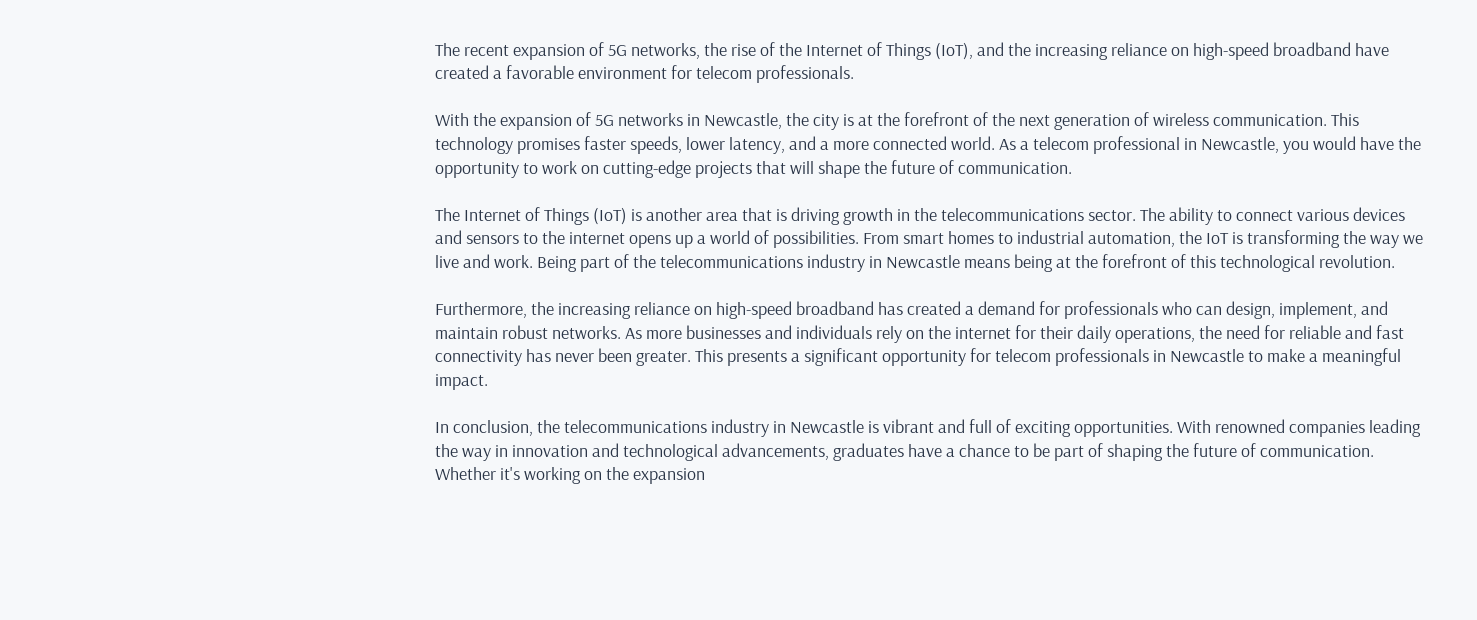The recent expansion of 5G networks, the rise of the Internet of Things (IoT), and the increasing reliance on high-speed broadband have created a favorable environment for telecom professionals.

With the expansion of 5G networks in Newcastle, the city is at the forefront of the next generation of wireless communication. This technology promises faster speeds, lower latency, and a more connected world. As a telecom professional in Newcastle, you would have the opportunity to work on cutting-edge projects that will shape the future of communication.

The Internet of Things (IoT) is another area that is driving growth in the telecommunications sector. The ability to connect various devices and sensors to the internet opens up a world of possibilities. From smart homes to industrial automation, the IoT is transforming the way we live and work. Being part of the telecommunications industry in Newcastle means being at the forefront of this technological revolution.

Furthermore, the increasing reliance on high-speed broadband has created a demand for professionals who can design, implement, and maintain robust networks. As more businesses and individuals rely on the internet for their daily operations, the need for reliable and fast connectivity has never been greater. This presents a significant opportunity for telecom professionals in Newcastle to make a meaningful impact.

In conclusion, the telecommunications industry in Newcastle is vibrant and full of exciting opportunities. With renowned companies leading the way in innovation and technological advancements, graduates have a chance to be part of shaping the future of communication. Whether it's working on the expansion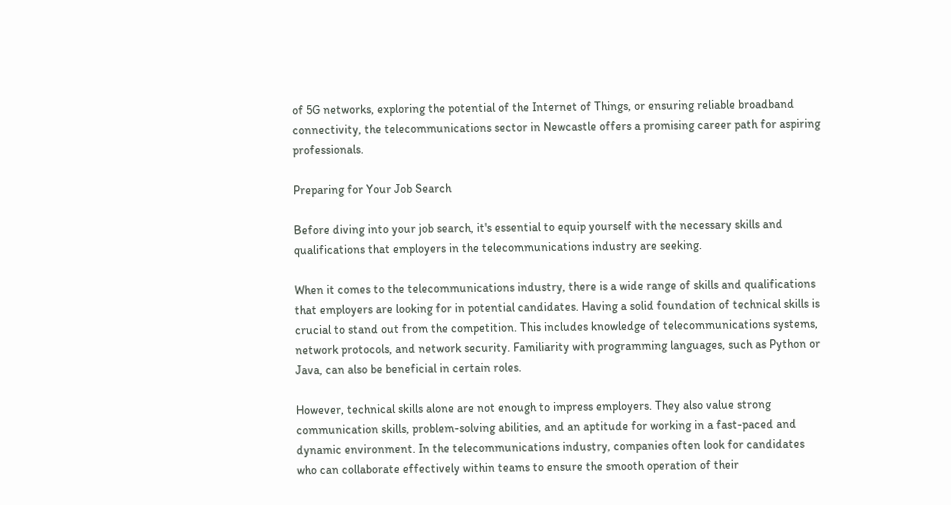of 5G networks, exploring the potential of the Internet of Things, or ensuring reliable broadband connectivity, the telecommunications sector in Newcastle offers a promising career path for aspiring professionals.

Preparing for Your Job Search

Before diving into your job search, it's essential to equip yourself with the necessary skills and qualifications that employers in the telecommunications industry are seeking.

When it comes to the telecommunications industry, there is a wide range of skills and qualifications that employers are looking for in potential candidates. Having a solid foundation of technical skills is crucial to stand out from the competition. This includes knowledge of telecommunications systems, network protocols, and network security. Familiarity with programming languages, such as Python or Java, can also be beneficial in certain roles.

However, technical skills alone are not enough to impress employers. They also value strong communication skills, problem-solving abilities, and an aptitude for working in a fast-paced and dynamic environment. In the telecommunications industry, companies often look for candidates who can collaborate effectively within teams to ensure the smooth operation of their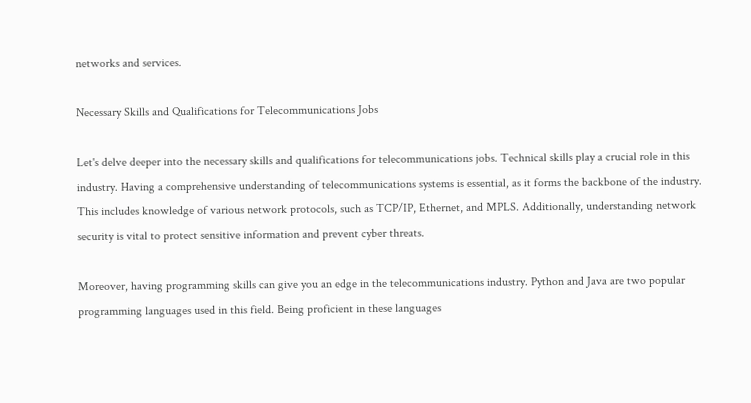networks and services.

Necessary Skills and Qualifications for Telecommunications Jobs

Let's delve deeper into the necessary skills and qualifications for telecommunications jobs. Technical skills play a crucial role in this industry. Having a comprehensive understanding of telecommunications systems is essential, as it forms the backbone of the industry. This includes knowledge of various network protocols, such as TCP/IP, Ethernet, and MPLS. Additionally, understanding network security is vital to protect sensitive information and prevent cyber threats.

Moreover, having programming skills can give you an edge in the telecommunications industry. Python and Java are two popular programming languages used in this field. Being proficient in these languages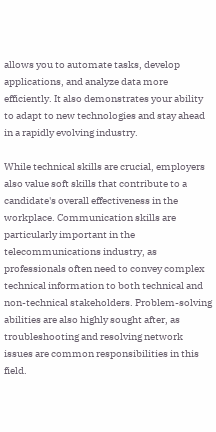allows you to automate tasks, develop applications, and analyze data more efficiently. It also demonstrates your ability to adapt to new technologies and stay ahead in a rapidly evolving industry.

While technical skills are crucial, employers also value soft skills that contribute to a candidate's overall effectiveness in the workplace. Communication skills are particularly important in the telecommunications industry, as professionals often need to convey complex technical information to both technical and non-technical stakeholders. Problem-solving abilities are also highly sought after, as troubleshooting and resolving network issues are common responsibilities in this field.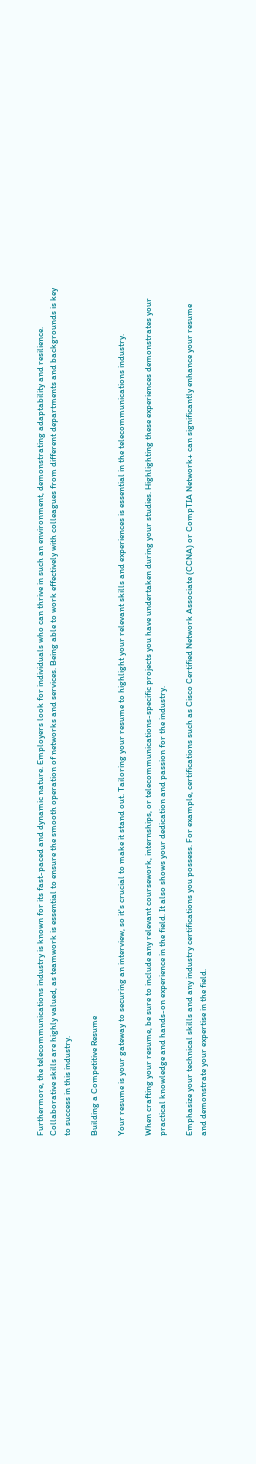Furthermore, the telecommunications industry is known for its fast-paced and dynamic nature. Employers look for individuals who can thrive in such an environment, demonstrating adaptability and resilience. Collaborative skills are highly valued, as teamwork is essential to ensure the smooth operation of networks and services. Being able to work effectively with colleagues from different departments and backgrounds is key to success in this industry.

Building a Competitive Resume

Your resume is your gateway to securing an interview, so it's crucial to make it stand out. Tailoring your resume to highlight your relevant skills and experiences is essential in the telecommunications industry.

When crafting your resume, be sure to include any relevant coursework, internships, or telecommunications-specific projects you have undertaken during your studies. Highlighting these experiences demonstrates your practical knowledge and hands-on experience in the field. It also shows your dedication and passion for the industry.

Emphasize your technical skills and any industry certifications you possess. For example, certifications such as Cisco Certified Network Associate (CCNA) or CompTIA Network+ can significantly enhance your resume and demonstrate your expertise in the field.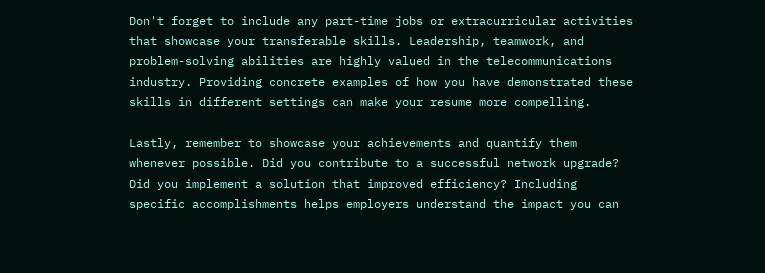Don't forget to include any part-time jobs or extracurricular activities that showcase your transferable skills. Leadership, teamwork, and problem-solving abilities are highly valued in the telecommunications industry. Providing concrete examples of how you have demonstrated these skills in different settings can make your resume more compelling.

Lastly, remember to showcase your achievements and quantify them whenever possible. Did you contribute to a successful network upgrade? Did you implement a solution that improved efficiency? Including specific accomplishments helps employers understand the impact you can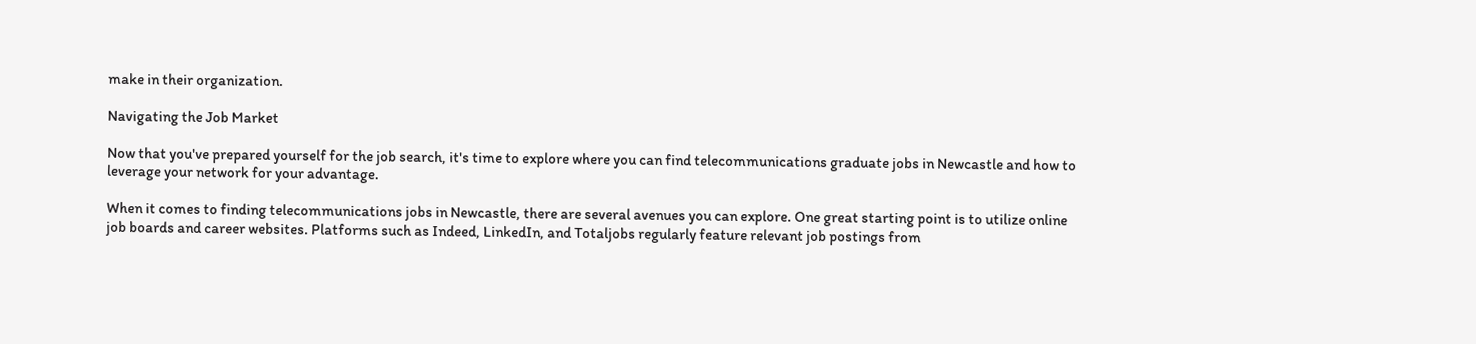make in their organization.

Navigating the Job Market

Now that you've prepared yourself for the job search, it's time to explore where you can find telecommunications graduate jobs in Newcastle and how to leverage your network for your advantage.

When it comes to finding telecommunications jobs in Newcastle, there are several avenues you can explore. One great starting point is to utilize online job boards and career websites. Platforms such as Indeed, LinkedIn, and Totaljobs regularly feature relevant job postings from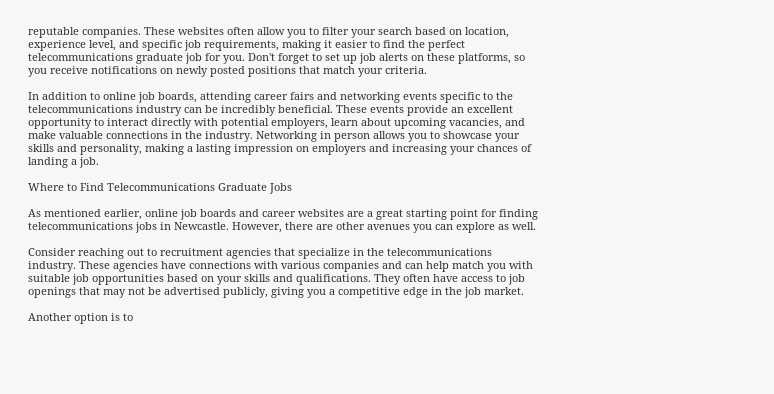reputable companies. These websites often allow you to filter your search based on location, experience level, and specific job requirements, making it easier to find the perfect telecommunications graduate job for you. Don't forget to set up job alerts on these platforms, so you receive notifications on newly posted positions that match your criteria.

In addition to online job boards, attending career fairs and networking events specific to the telecommunications industry can be incredibly beneficial. These events provide an excellent opportunity to interact directly with potential employers, learn about upcoming vacancies, and make valuable connections in the industry. Networking in person allows you to showcase your skills and personality, making a lasting impression on employers and increasing your chances of landing a job.

Where to Find Telecommunications Graduate Jobs

As mentioned earlier, online job boards and career websites are a great starting point for finding telecommunications jobs in Newcastle. However, there are other avenues you can explore as well.

Consider reaching out to recruitment agencies that specialize in the telecommunications industry. These agencies have connections with various companies and can help match you with suitable job opportunities based on your skills and qualifications. They often have access to job openings that may not be advertised publicly, giving you a competitive edge in the job market.

Another option is to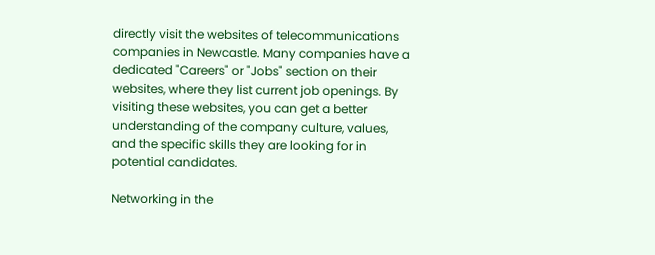directly visit the websites of telecommunications companies in Newcastle. Many companies have a dedicated "Careers" or "Jobs" section on their websites, where they list current job openings. By visiting these websites, you can get a better understanding of the company culture, values, and the specific skills they are looking for in potential candidates.

Networking in the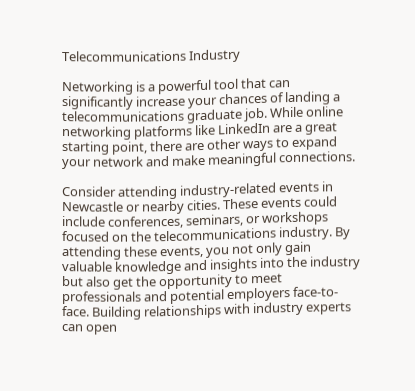Telecommunications Industry

Networking is a powerful tool that can significantly increase your chances of landing a telecommunications graduate job. While online networking platforms like LinkedIn are a great starting point, there are other ways to expand your network and make meaningful connections.

Consider attending industry-related events in Newcastle or nearby cities. These events could include conferences, seminars, or workshops focused on the telecommunications industry. By attending these events, you not only gain valuable knowledge and insights into the industry but also get the opportunity to meet professionals and potential employers face-to-face. Building relationships with industry experts can open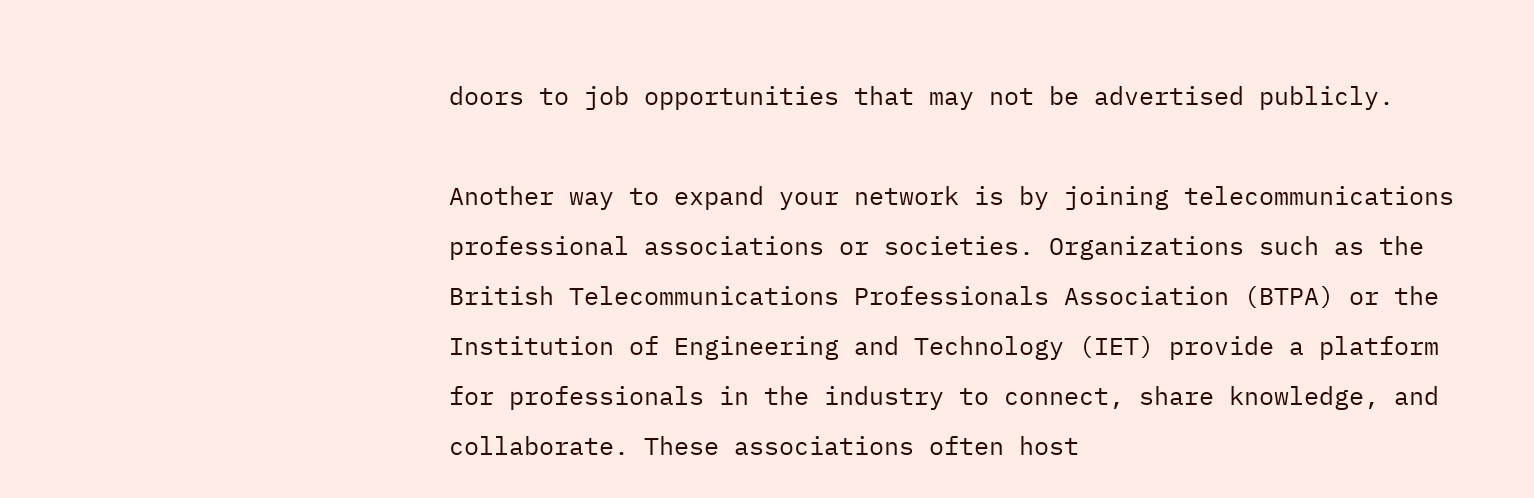doors to job opportunities that may not be advertised publicly.

Another way to expand your network is by joining telecommunications professional associations or societies. Organizations such as the British Telecommunications Professionals Association (BTPA) or the Institution of Engineering and Technology (IET) provide a platform for professionals in the industry to connect, share knowledge, and collaborate. These associations often host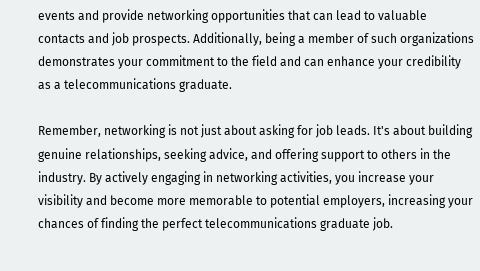events and provide networking opportunities that can lead to valuable contacts and job prospects. Additionally, being a member of such organizations demonstrates your commitment to the field and can enhance your credibility as a telecommunications graduate.

Remember, networking is not just about asking for job leads. It's about building genuine relationships, seeking advice, and offering support to others in the industry. By actively engaging in networking activities, you increase your visibility and become more memorable to potential employers, increasing your chances of finding the perfect telecommunications graduate job.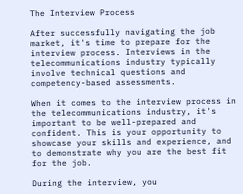The Interview Process

After successfully navigating the job market, it's time to prepare for the interview process. Interviews in the telecommunications industry typically involve technical questions and competency-based assessments.

When it comes to the interview process in the telecommunications industry, it's important to be well-prepared and confident. This is your opportunity to showcase your skills and experience, and to demonstrate why you are the best fit for the job.

During the interview, you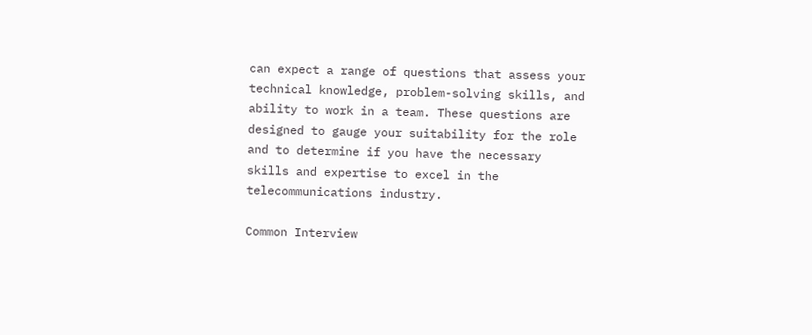can expect a range of questions that assess your technical knowledge, problem-solving skills, and ability to work in a team. These questions are designed to gauge your suitability for the role and to determine if you have the necessary skills and expertise to excel in the telecommunications industry.

Common Interview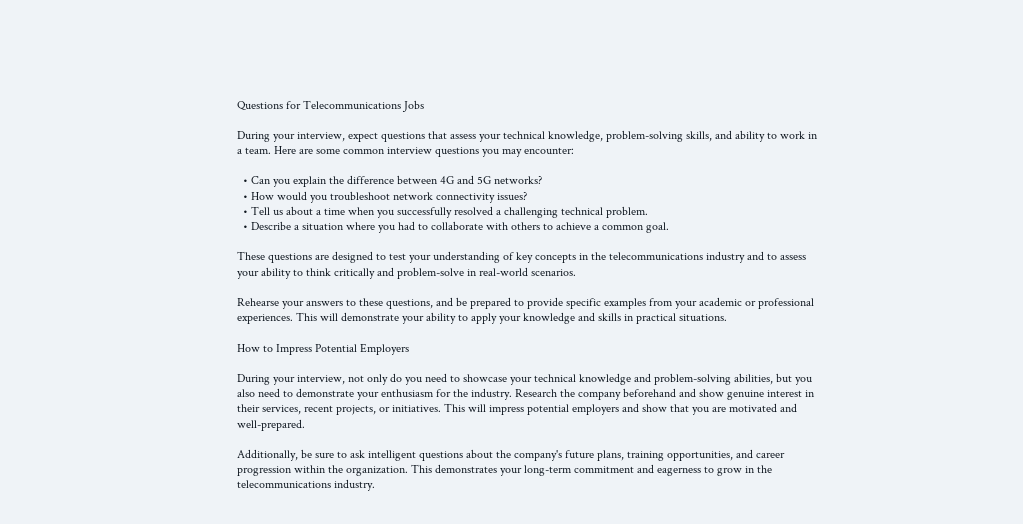Questions for Telecommunications Jobs

During your interview, expect questions that assess your technical knowledge, problem-solving skills, and ability to work in a team. Here are some common interview questions you may encounter:

  • Can you explain the difference between 4G and 5G networks?
  • How would you troubleshoot network connectivity issues?
  • Tell us about a time when you successfully resolved a challenging technical problem.
  • Describe a situation where you had to collaborate with others to achieve a common goal.

These questions are designed to test your understanding of key concepts in the telecommunications industry and to assess your ability to think critically and problem-solve in real-world scenarios.

Rehearse your answers to these questions, and be prepared to provide specific examples from your academic or professional experiences. This will demonstrate your ability to apply your knowledge and skills in practical situations.

How to Impress Potential Employers

During your interview, not only do you need to showcase your technical knowledge and problem-solving abilities, but you also need to demonstrate your enthusiasm for the industry. Research the company beforehand and show genuine interest in their services, recent projects, or initiatives. This will impress potential employers and show that you are motivated and well-prepared.

Additionally, be sure to ask intelligent questions about the company's future plans, training opportunities, and career progression within the organization. This demonstrates your long-term commitment and eagerness to grow in the telecommunications industry.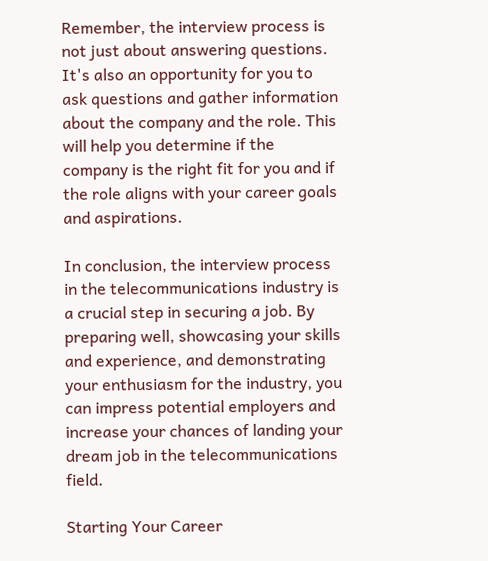Remember, the interview process is not just about answering questions. It's also an opportunity for you to ask questions and gather information about the company and the role. This will help you determine if the company is the right fit for you and if the role aligns with your career goals and aspirations.

In conclusion, the interview process in the telecommunications industry is a crucial step in securing a job. By preparing well, showcasing your skills and experience, and demonstrating your enthusiasm for the industry, you can impress potential employers and increase your chances of landing your dream job in the telecommunications field.

Starting Your Career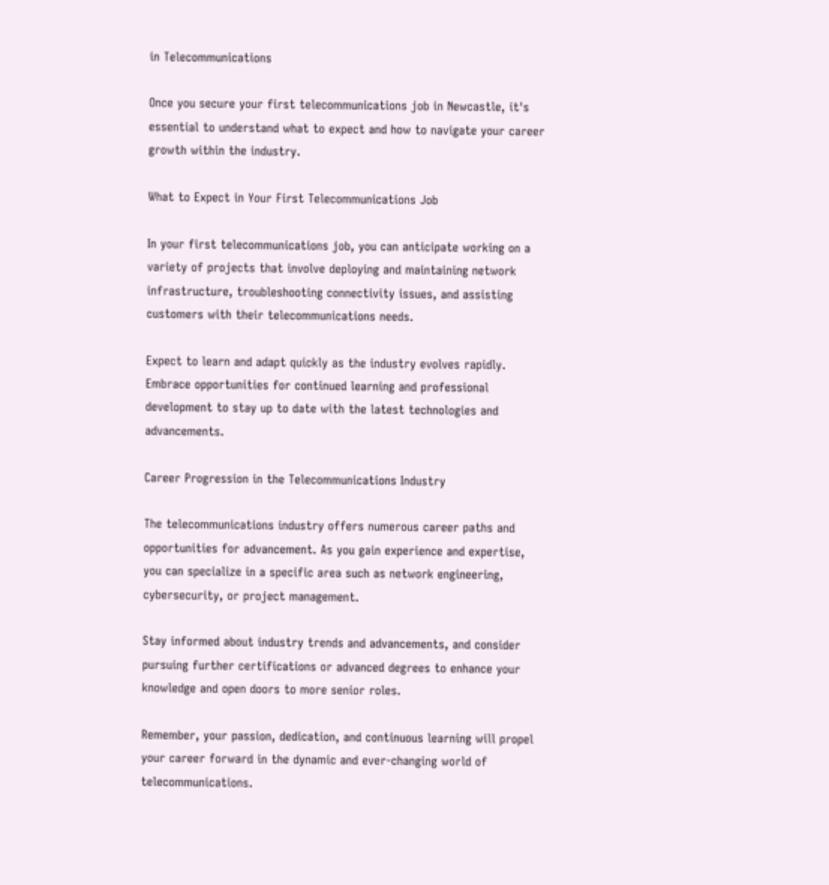in Telecommunications

Once you secure your first telecommunications job in Newcastle, it's essential to understand what to expect and how to navigate your career growth within the industry.

What to Expect in Your First Telecommunications Job

In your first telecommunications job, you can anticipate working on a variety of projects that involve deploying and maintaining network infrastructure, troubleshooting connectivity issues, and assisting customers with their telecommunications needs.

Expect to learn and adapt quickly as the industry evolves rapidly. Embrace opportunities for continued learning and professional development to stay up to date with the latest technologies and advancements.

Career Progression in the Telecommunications Industry

The telecommunications industry offers numerous career paths and opportunities for advancement. As you gain experience and expertise, you can specialize in a specific area such as network engineering, cybersecurity, or project management.

Stay informed about industry trends and advancements, and consider pursuing further certifications or advanced degrees to enhance your knowledge and open doors to more senior roles.

Remember, your passion, dedication, and continuous learning will propel your career forward in the dynamic and ever-changing world of telecommunications.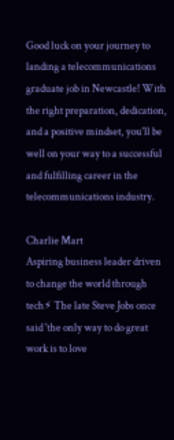Good luck on your journey to landing a telecommunications graduate job in Newcastle! With the right preparation, dedication, and a positive mindset, you'll be well on your way to a successful and fulfilling career in the telecommunications industry.

Charlie Mart
Aspiring business leader driven to change the world through tech⚡ The late Steve Jobs once said 'the only way to do great work is to love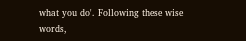what you do'. Following these wise words,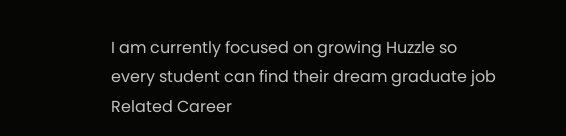I am currently focused on growing Huzzle so every student can find their dream graduate job
Related Career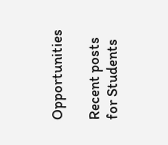Opportunities

Recent posts for Students